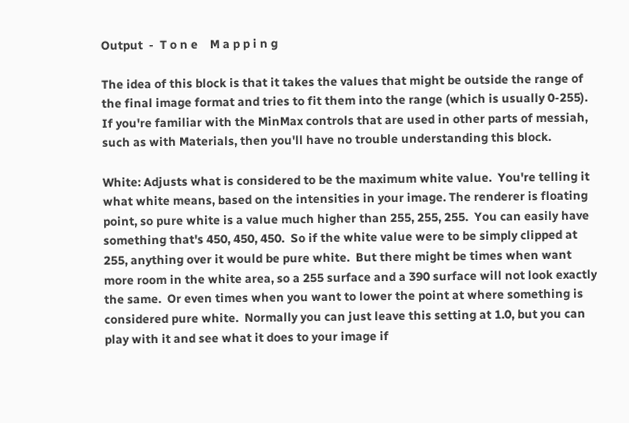Output  -  T o n e    M a p p i n g

The idea of this block is that it takes the values that might be outside the range of the final image format and tries to fit them into the range (which is usually 0-255).  If you're familiar with the MinMax controls that are used in other parts of messiah, such as with Materials, then you'll have no trouble understanding this block.

White: Adjusts what is considered to be the maximum white value.  You're telling it what white means, based on the intensities in your image. The renderer is floating point, so pure white is a value much higher than 255, 255, 255.  You can easily have something that's 450, 450, 450.  So if the white value were to be simply clipped at 255, anything over it would be pure white.  But there might be times when want more room in the white area, so a 255 surface and a 390 surface will not look exactly the same.  Or even times when you want to lower the point at where something is considered pure white.  Normally you can just leave this setting at 1.0, but you can play with it and see what it does to your image if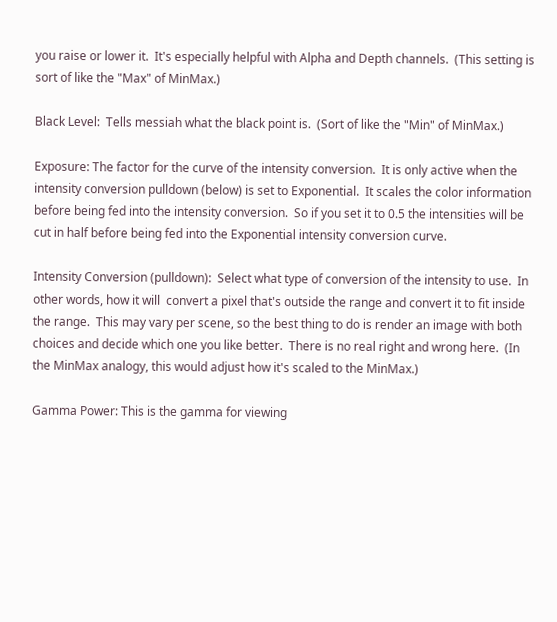you raise or lower it.  It's especially helpful with Alpha and Depth channels.  (This setting is sort of like the "Max" of MinMax.)

Black Level:  Tells messiah what the black point is.  (Sort of like the "Min" of MinMax.)

Exposure: The factor for the curve of the intensity conversion.  It is only active when the intensity conversion pulldown (below) is set to Exponential.  It scales the color information before being fed into the intensity conversion.  So if you set it to 0.5 the intensities will be cut in half before being fed into the Exponential intensity conversion curve.

Intensity Conversion (pulldown):  Select what type of conversion of the intensity to use.  In other words, how it will  convert a pixel that's outside the range and convert it to fit inside the range.  This may vary per scene, so the best thing to do is render an image with both choices and decide which one you like better.  There is no real right and wrong here.  (In the MinMax analogy, this would adjust how it's scaled to the MinMax.)

Gamma Power: This is the gamma for viewing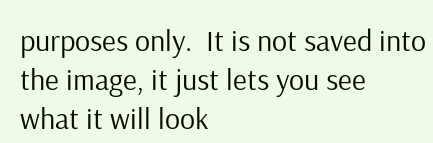purposes only.  It is not saved into the image, it just lets you see what it will look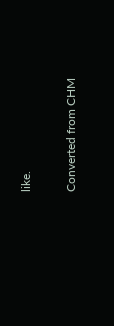like.

Converted from CHM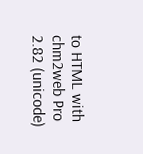to HTML with chm2web Pro 2.82 (unicode)